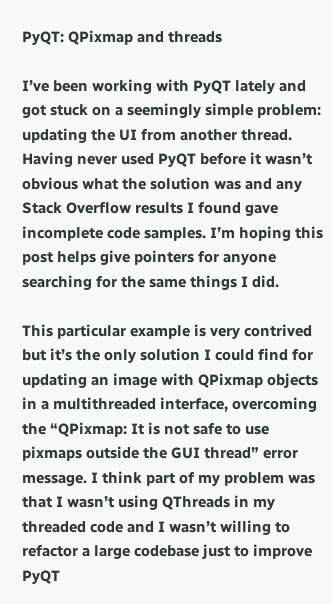PyQT: QPixmap and threads

I’ve been working with PyQT lately and got stuck on a seemingly simple problem: updating the UI from another thread. Having never used PyQT before it wasn’t obvious what the solution was and any Stack Overflow results I found gave incomplete code samples. I’m hoping this post helps give pointers for anyone searching for the same things I did.

This particular example is very contrived but it’s the only solution I could find for updating an image with QPixmap objects in a multithreaded interface, overcoming the “QPixmap: It is not safe to use pixmaps outside the GUI thread” error message. I think part of my problem was that I wasn’t using QThreads in my threaded code and I wasn’t willing to refactor a large codebase just to improve PyQT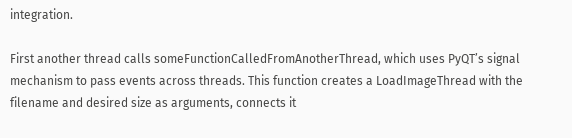integration.

First another thread calls someFunctionCalledFromAnotherThread, which uses PyQT’s signal mechanism to pass events across threads. This function creates a LoadImageThread with the filename and desired size as arguments, connects it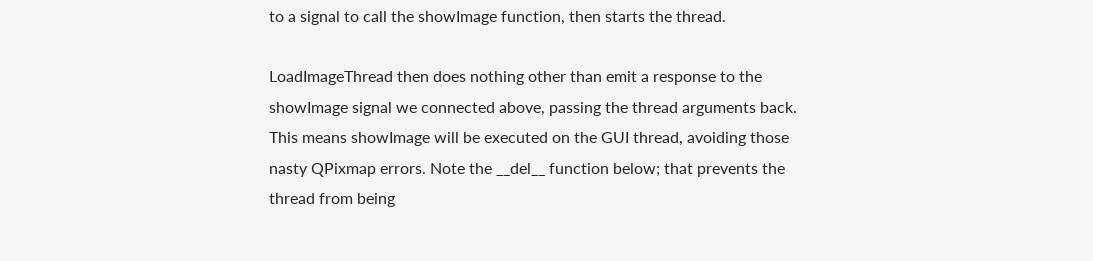to a signal to call the showImage function, then starts the thread.

LoadImageThread then does nothing other than emit a response to the showImage signal we connected above, passing the thread arguments back. This means showImage will be executed on the GUI thread, avoiding those nasty QPixmap errors. Note the __del__ function below; that prevents the thread from being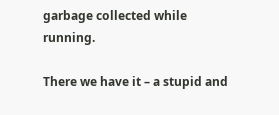garbage collected while running.

There we have it – a stupid and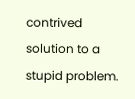contrived solution to a stupid problem.